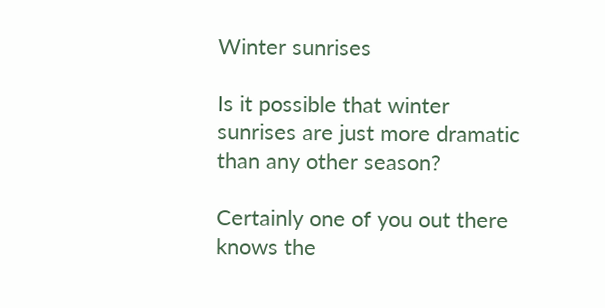Winter sunrises

Is it possible that winter sunrises are just more dramatic than any other season?

Certainly one of you out there knows the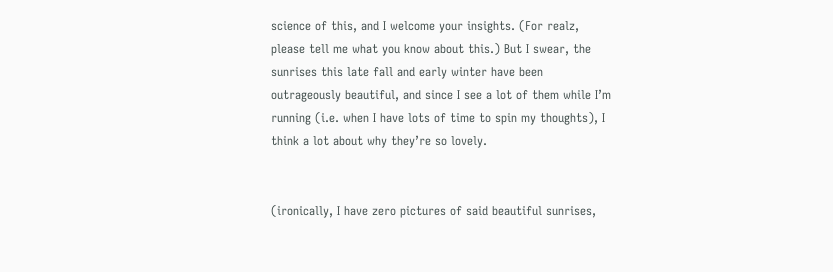science of this, and I welcome your insights. (For realz, please tell me what you know about this.) But I swear, the sunrises this late fall and early winter have been outrageously beautiful, and since I see a lot of them while I’m running (i.e. when I have lots of time to spin my thoughts), I think a lot about why they’re so lovely.


(ironically, I have zero pictures of said beautiful sunrises,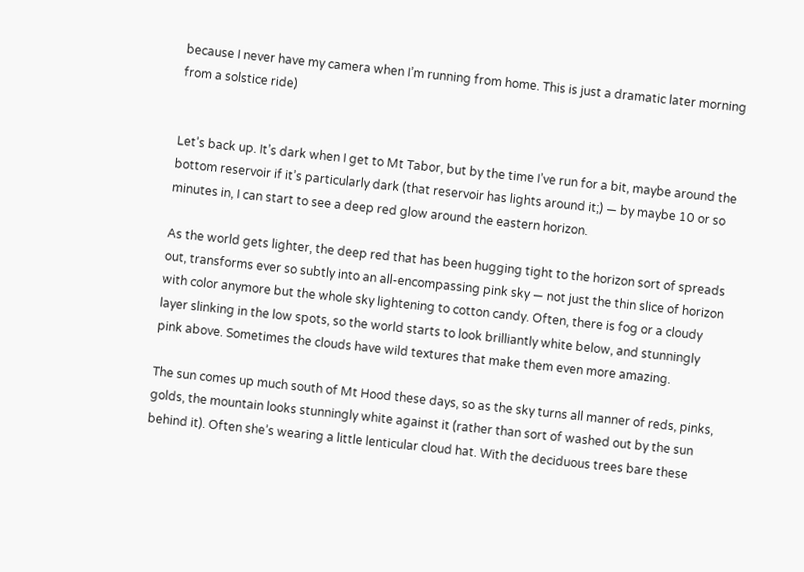because I never have my camera when I’m running from home. This is just a dramatic later morning from a solstice ride)


Let’s back up. It’s dark when I get to Mt Tabor, but by the time I’ve run for a bit, maybe around the bottom reservoir if it’s particularly dark (that reservoir has lights around it;) — by maybe 10 or so minutes in, I can start to see a deep red glow around the eastern horizon.

As the world gets lighter, the deep red that has been hugging tight to the horizon sort of spreads out, transforms ever so subtly into an all-encompassing pink sky — not just the thin slice of horizon with color anymore but the whole sky lightening to cotton candy. Often, there is fog or a cloudy layer slinking in the low spots, so the world starts to look brilliantly white below, and stunningly pink above. Sometimes the clouds have wild textures that make them even more amazing.

The sun comes up much south of Mt Hood these days, so as the sky turns all manner of reds, pinks, golds, the mountain looks stunningly white against it (rather than sort of washed out by the sun behind it). Often she’s wearing a little lenticular cloud hat. With the deciduous trees bare these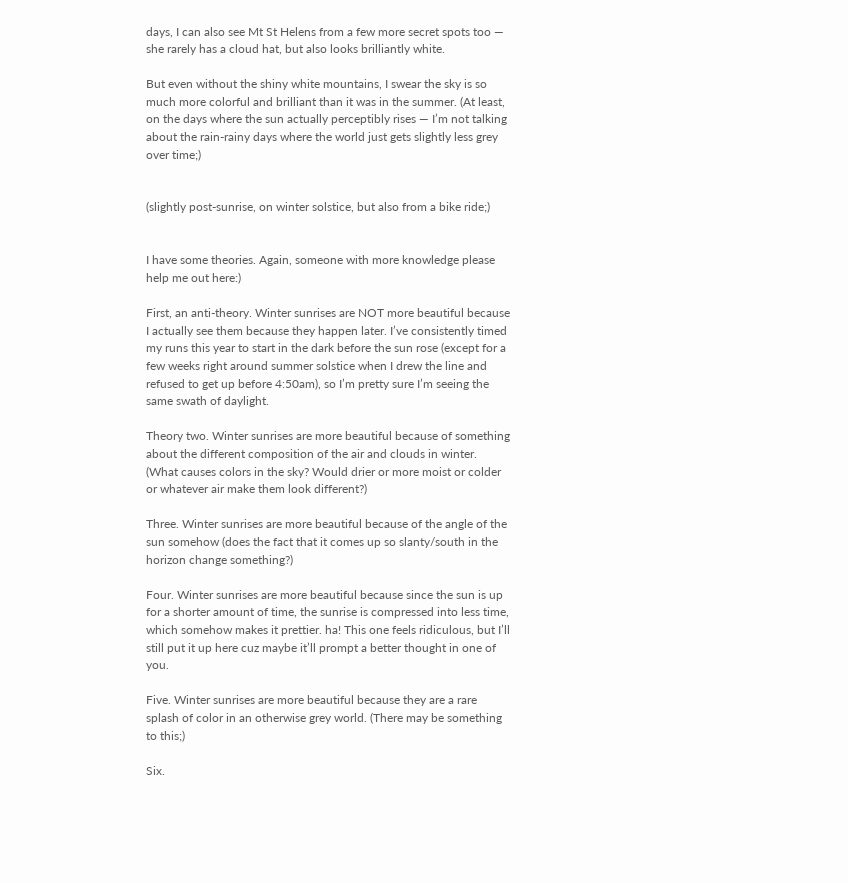days, I can also see Mt St Helens from a few more secret spots too — she rarely has a cloud hat, but also looks brilliantly white.

But even without the shiny white mountains, I swear the sky is so much more colorful and brilliant than it was in the summer. (At least, on the days where the sun actually perceptibly rises — I’m not talking about the rain-rainy days where the world just gets slightly less grey over time;)


(slightly post-sunrise, on winter solstice, but also from a bike ride;)


I have some theories. Again, someone with more knowledge please help me out here:)

First, an anti-theory. Winter sunrises are NOT more beautiful because I actually see them because they happen later. I’ve consistently timed my runs this year to start in the dark before the sun rose (except for a few weeks right around summer solstice when I drew the line and refused to get up before 4:50am), so I’m pretty sure I’m seeing the same swath of daylight.

Theory two. Winter sunrises are more beautiful because of something about the different composition of the air and clouds in winter. (What causes colors in the sky? Would drier or more moist or colder or whatever air make them look different?)

Three. Winter sunrises are more beautiful because of the angle of the sun somehow (does the fact that it comes up so slanty/south in the horizon change something?)

Four. Winter sunrises are more beautiful because since the sun is up for a shorter amount of time, the sunrise is compressed into less time, which somehow makes it prettier. ha! This one feels ridiculous, but I’ll still put it up here cuz maybe it’ll prompt a better thought in one of you.

Five. Winter sunrises are more beautiful because they are a rare splash of color in an otherwise grey world. (There may be something to this;)

Six.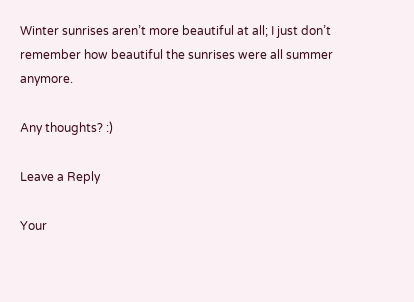Winter sunrises aren’t more beautiful at all; I just don’t remember how beautiful the sunrises were all summer anymore.

Any thoughts? :)

Leave a Reply

Your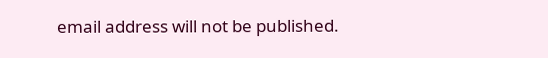email address will not be published.